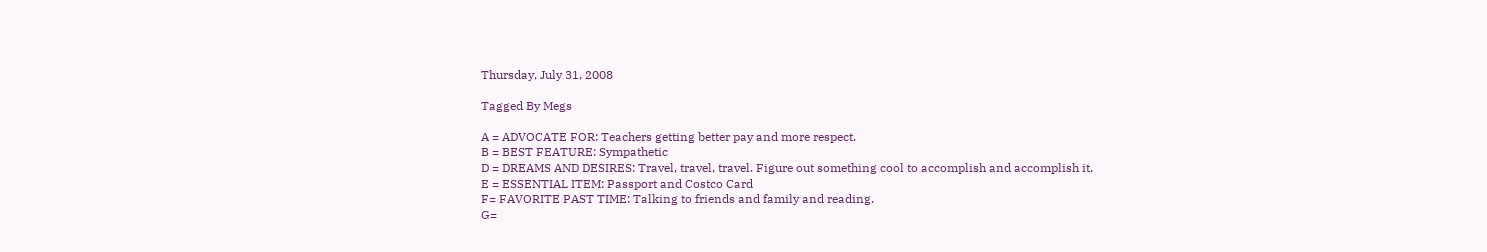Thursday, July 31, 2008

Tagged By Megs

A = ADVOCATE FOR: Teachers getting better pay and more respect.
B = BEST FEATURE: Sympathetic
D = DREAMS AND DESIRES: Travel, travel, travel. Figure out something cool to accomplish and accomplish it.
E = ESSENTIAL ITEM: Passport and Costco Card
F= FAVORITE PAST TIME: Talking to friends and family and reading.
G=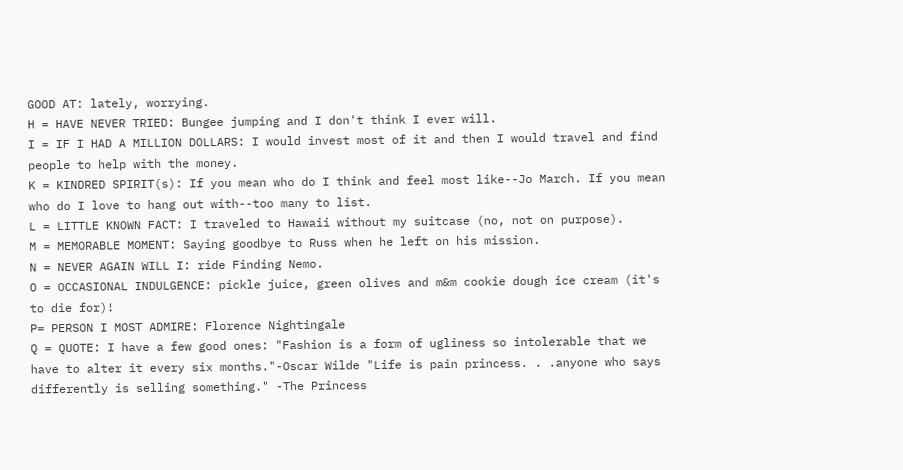GOOD AT: lately, worrying.
H = HAVE NEVER TRIED: Bungee jumping and I don't think I ever will.
I = IF I HAD A MILLION DOLLARS: I would invest most of it and then I would travel and find people to help with the money.
K = KINDRED SPIRIT(s): If you mean who do I think and feel most like--Jo March. If you mean who do I love to hang out with--too many to list.
L = LITTLE KNOWN FACT: I traveled to Hawaii without my suitcase (no, not on purpose).
M = MEMORABLE MOMENT: Saying goodbye to Russ when he left on his mission.
N = NEVER AGAIN WILL I: ride Finding Nemo.
O = OCCASIONAL INDULGENCE: pickle juice, green olives and m&m cookie dough ice cream (it's to die for)!
P= PERSON I MOST ADMIRE: Florence Nightingale
Q = QUOTE: I have a few good ones: "Fashion is a form of ugliness so intolerable that we have to alter it every six months."-Oscar Wilde "Life is pain princess. . .anyone who says differently is selling something." -The Princess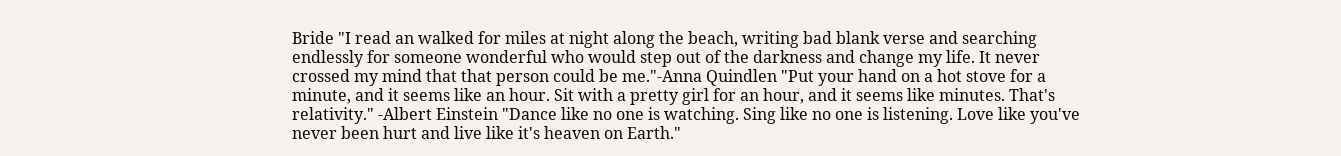Bride "I read an walked for miles at night along the beach, writing bad blank verse and searching endlessly for someone wonderful who would step out of the darkness and change my life. It never crossed my mind that that person could be me."-Anna Quindlen "Put your hand on a hot stove for a minute, and it seems like an hour. Sit with a pretty girl for an hour, and it seems like minutes. That's relativity." -Albert Einstein "Dance like no one is watching. Sing like no one is listening. Love like you've never been hurt and live like it's heaven on Earth."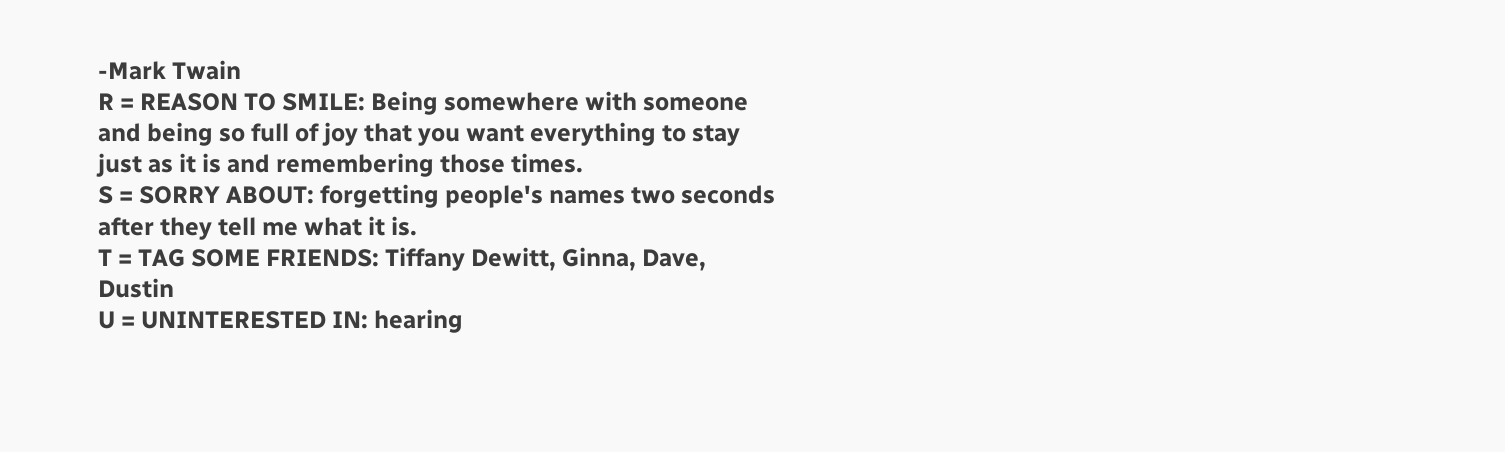-Mark Twain
R = REASON TO SMILE: Being somewhere with someone and being so full of joy that you want everything to stay just as it is and remembering those times.
S = SORRY ABOUT: forgetting people's names two seconds after they tell me what it is.
T = TAG SOME FRIENDS: Tiffany Dewitt, Ginna, Dave, Dustin
U = UNINTERESTED IN: hearing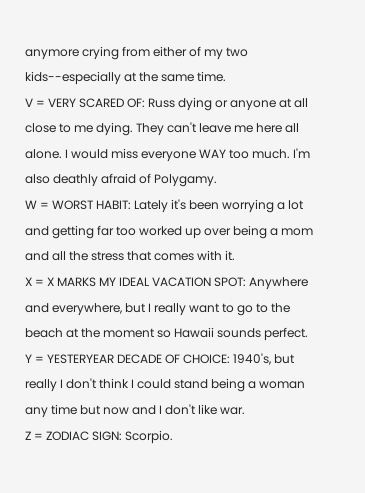anymore crying from either of my two kids--especially at the same time.
V = VERY SCARED OF: Russ dying or anyone at all close to me dying. They can't leave me here all alone. I would miss everyone WAY too much. I'm also deathly afraid of Polygamy.
W = WORST HABIT: Lately it's been worrying a lot and getting far too worked up over being a mom and all the stress that comes with it.
X = X MARKS MY IDEAL VACATION SPOT: Anywhere and everywhere, but I really want to go to the beach at the moment so Hawaii sounds perfect.
Y = YESTERYEAR DECADE OF CHOICE: 1940's, but really I don't think I could stand being a woman any time but now and I don't like war.
Z = ZODIAC SIGN: Scorpio.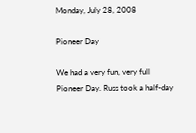Monday, July 28, 2008

Pioneer Day

We had a very fun, very full Pioneer Day. Russ took a half-day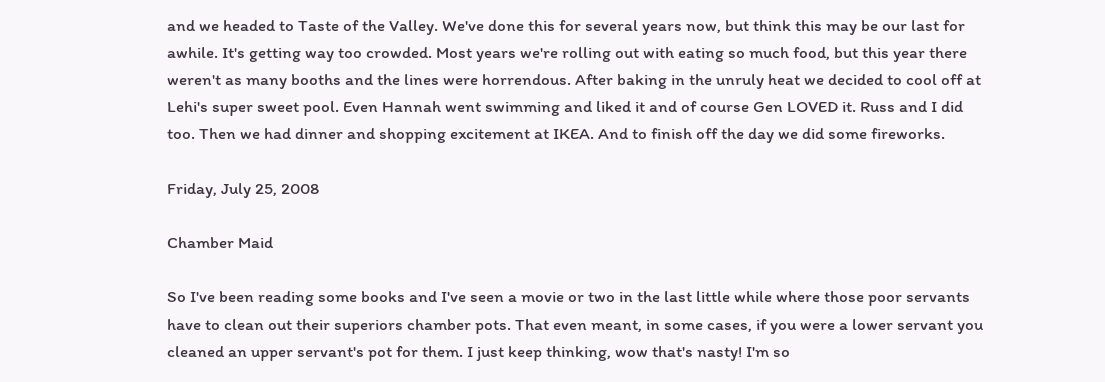and we headed to Taste of the Valley. We've done this for several years now, but think this may be our last for awhile. It's getting way too crowded. Most years we're rolling out with eating so much food, but this year there weren't as many booths and the lines were horrendous. After baking in the unruly heat we decided to cool off at Lehi's super sweet pool. Even Hannah went swimming and liked it and of course Gen LOVED it. Russ and I did too. Then we had dinner and shopping excitement at IKEA. And to finish off the day we did some fireworks.

Friday, July 25, 2008

Chamber Maid

So I've been reading some books and I've seen a movie or two in the last little while where those poor servants have to clean out their superiors chamber pots. That even meant, in some cases, if you were a lower servant you cleaned an upper servant's pot for them. I just keep thinking, wow that's nasty! I'm so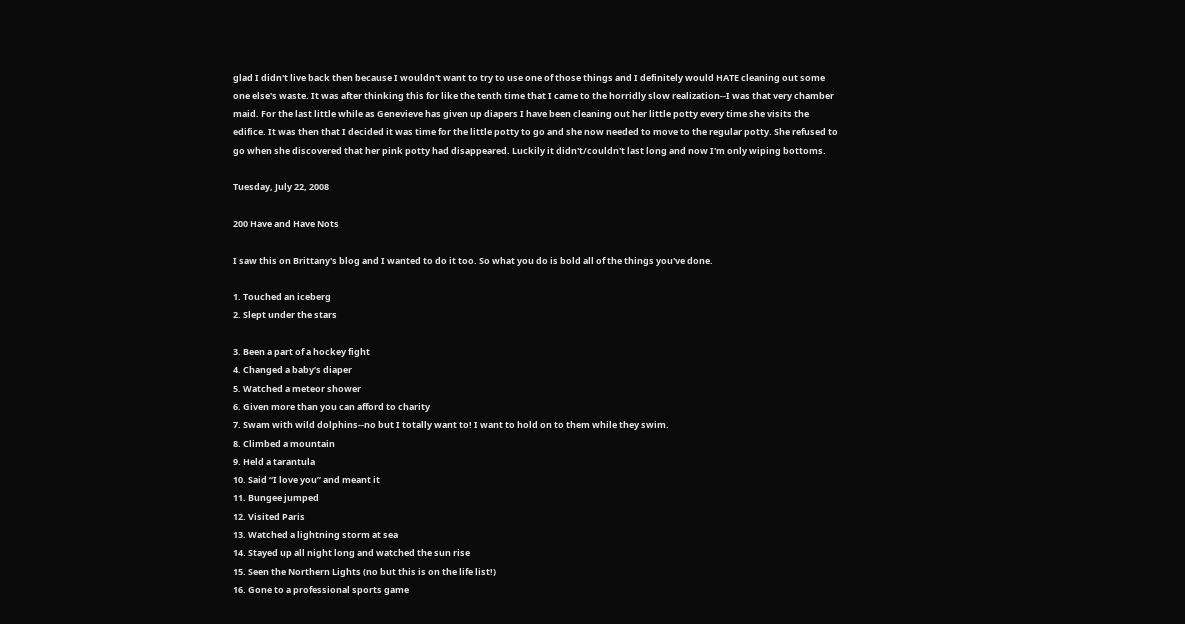glad I didn't live back then because I wouldn't want to try to use one of those things and I definitely would HATE cleaning out some one else's waste. It was after thinking this for like the tenth time that I came to the horridly slow realization--I was that very chamber maid. For the last little while as Genevieve has given up diapers I have been cleaning out her little potty every time she visits the edifice. It was then that I decided it was time for the little potty to go and she now needed to move to the regular potty. She refused to go when she discovered that her pink potty had disappeared. Luckily it didn't/couldn't last long and now I'm only wiping bottoms.

Tuesday, July 22, 2008

200 Have and Have Nots

I saw this on Brittany's blog and I wanted to do it too. So what you do is bold all of the things you've done.

1. Touched an iceberg
2. Slept under the stars

3. Been a part of a hockey fight
4. Changed a baby’s diaper
5. Watched a meteor shower
6. Given more than you can afford to charity
7. Swam with wild dolphins--no but I totally want to! I want to hold on to them while they swim.
8. Climbed a mountain
9. Held a tarantula
10. Said “I love you” and meant it
11. Bungee jumped
12. Visited Paris
13. Watched a lightning storm at sea
14. Stayed up all night long and watched the sun rise
15. Seen the Northern Lights (no but this is on the life list!)
16. Gone to a professional sports game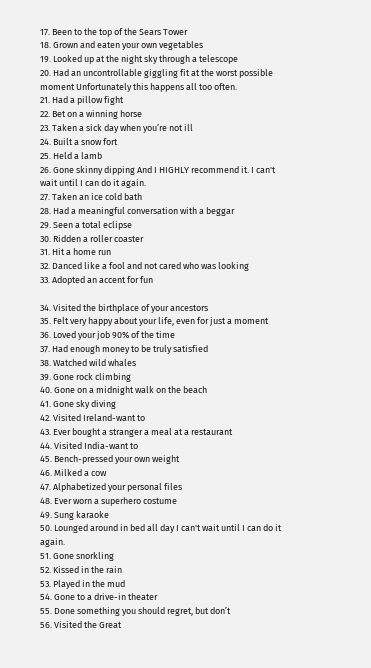17. Been to the top of the Sears Tower
18. Grown and eaten your own vegetables
19. Looked up at the night sky through a telescope
20. Had an uncontrollable giggling fit at the worst possible moment Unfortunately this happens all too often.
21. Had a pillow fight
22. Bet on a winning horse
23. Taken a sick day when you’re not ill
24. Built a snow fort
25. Held a lamb
26. Gone skinny dipping And I HIGHLY recommend it. I can't wait until I can do it again.
27. Taken an ice cold bath
28. Had a meaningful conversation with a beggar
29. Seen a total eclipse
30. Ridden a roller coaster
31. Hit a home run
32. Danced like a fool and not cared who was looking
33. Adopted an accent for fun

34. Visited the birthplace of your ancestors
35. Felt very happy about your life, even for just a moment
36. Loved your job 90% of the time
37. Had enough money to be truly satisfied
38. Watched wild whales
39. Gone rock climbing
40. Gone on a midnight walk on the beach
41. Gone sky diving
42. Visited Ireland-want to
43. Ever bought a stranger a meal at a restaurant
44. Visited India-want to
45. Bench-pressed your own weight
46. Milked a cow
47. Alphabetized your personal files
48. Ever worn a superhero costume
49. Sung karaoke
50. Lounged around in bed all day I can't wait until I can do it again.
51. Gone snorkling
52. Kissed in the rain
53. Played in the mud
54. Gone to a drive-in theater
55. Done something you should regret, but don’t
56. Visited the Great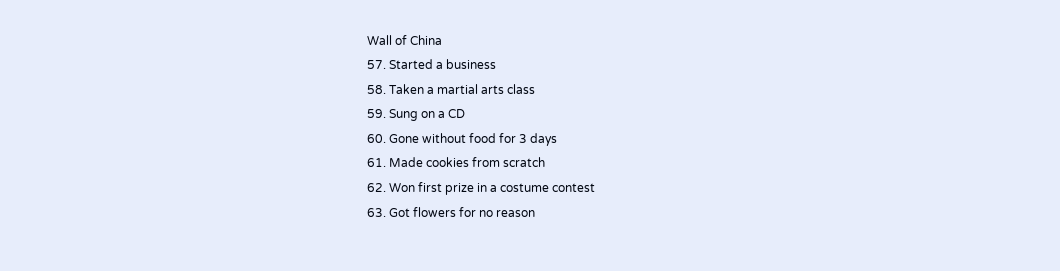Wall of China
57. Started a business
58. Taken a martial arts class
59. Sung on a CD
60. Gone without food for 3 days
61. Made cookies from scratch
62. Won first prize in a costume contest
63. Got flowers for no reason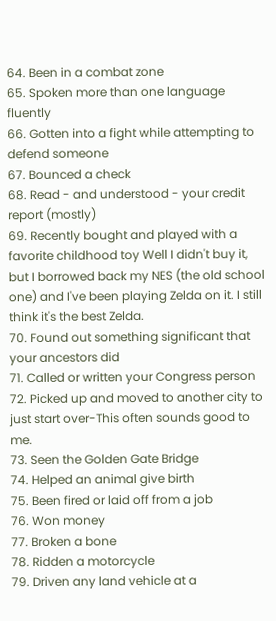64. Been in a combat zone
65. Spoken more than one language fluently
66. Gotten into a fight while attempting to defend someone
67. Bounced a check
68. Read - and understood - your credit report (mostly)
69. Recently bought and played with a favorite childhood toy Well I didn't buy it, but I borrowed back my NES (the old school one) and I've been playing Zelda on it. I still think it's the best Zelda.
70. Found out something significant that your ancestors did
71. Called or written your Congress person
72. Picked up and moved to another city to just start over-This often sounds good to me.
73. Seen the Golden Gate Bridge
74. Helped an animal give birth
75. Been fired or laid off from a job
76. Won money
77. Broken a bone
78. Ridden a motorcycle
79. Driven any land vehicle at a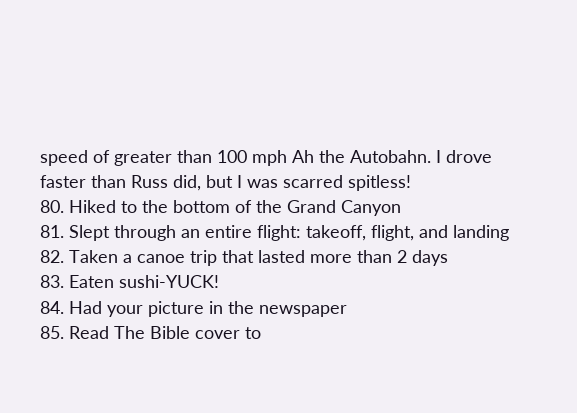speed of greater than 100 mph Ah the Autobahn. I drove faster than Russ did, but I was scarred spitless!
80. Hiked to the bottom of the Grand Canyon
81. Slept through an entire flight: takeoff, flight, and landing
82. Taken a canoe trip that lasted more than 2 days
83. Eaten sushi-YUCK!
84. Had your picture in the newspaper
85. Read The Bible cover to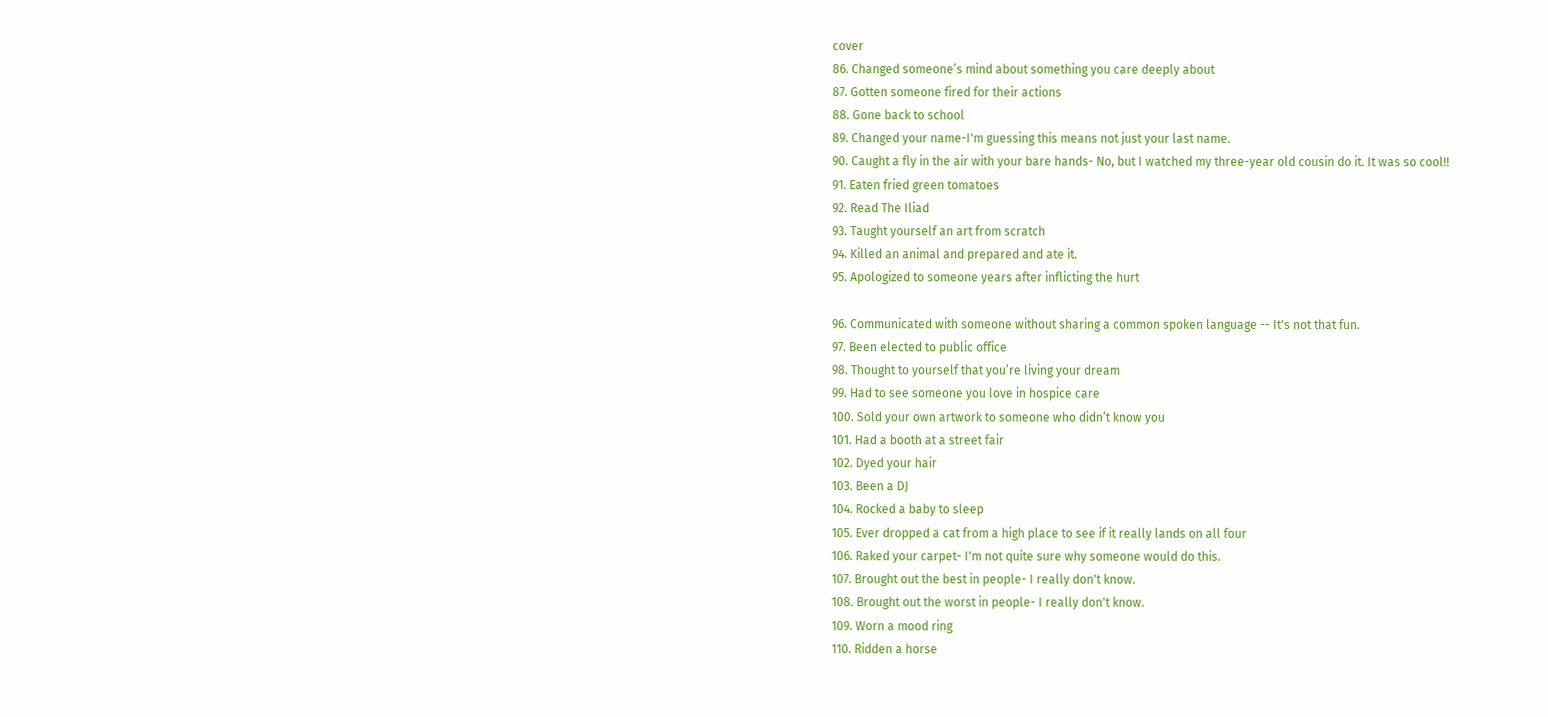cover
86. Changed someone’s mind about something you care deeply about
87. Gotten someone fired for their actions
88. Gone back to school
89. Changed your name-I'm guessing this means not just your last name.
90. Caught a fly in the air with your bare hands- No, but I watched my three-year old cousin do it. It was so cool!!
91. Eaten fried green tomatoes
92. Read The Iliad
93. Taught yourself an art from scratch
94. Killed an animal and prepared and ate it.
95. Apologized to someone years after inflicting the hurt

96. Communicated with someone without sharing a common spoken language -- It's not that fun.
97. Been elected to public office
98. Thought to yourself that you’re living your dream
99. Had to see someone you love in hospice care
100. Sold your own artwork to someone who didn’t know you
101. Had a booth at a street fair
102. Dyed your hair
103. Been a DJ
104. Rocked a baby to sleep
105. Ever dropped a cat from a high place to see if it really lands on all four
106. Raked your carpet- I'm not quite sure why someone would do this.
107. Brought out the best in people- I really don't know.
108. Brought out the worst in people- I really don't know.
109. Worn a mood ring
110. Ridden a horse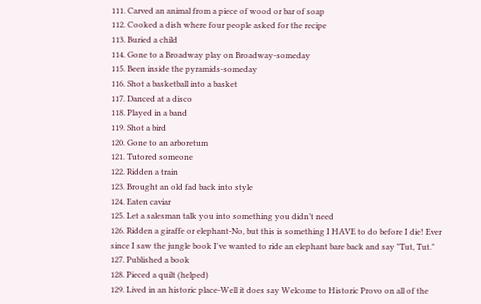111. Carved an animal from a piece of wood or bar of soap
112. Cooked a dish where four people asked for the recipe
113. Buried a child
114. Gone to a Broadway play on Broadway-someday
115. Been inside the pyramids-someday
116. Shot a basketball into a basket
117. Danced at a disco
118. Played in a band
119. Shot a bird
120. Gone to an arboretum
121. Tutored someone
122. Ridden a train
123. Brought an old fad back into style
124. Eaten caviar
125. Let a salesman talk you into something you didn’t need
126. Ridden a giraffe or elephant-No, but this is something I HAVE to do before I die! Ever since I saw the jungle book I've wanted to ride an elephant bare back and say "Tut, Tut."
127. Published a book
128. Pieced a quilt (helped)
129. Lived in an historic place-Well it does say Welcome to Historic Provo on all of the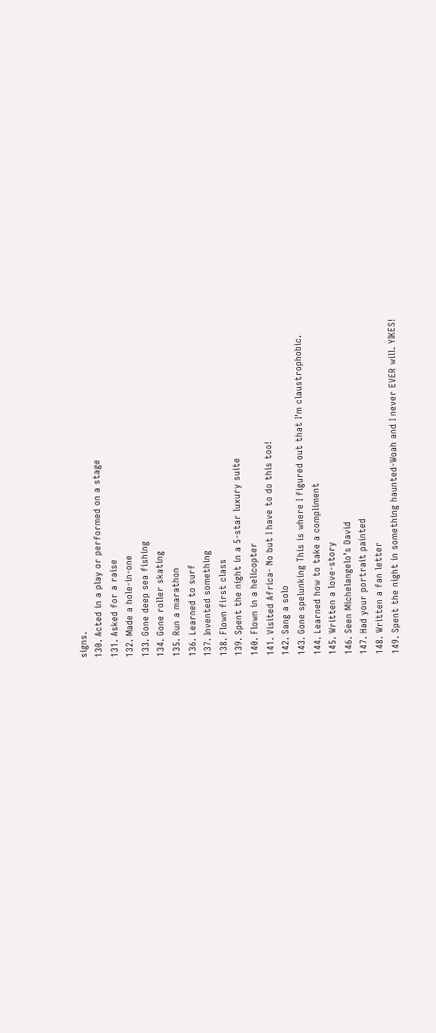signs.
130. Acted in a play or performed on a stage
131. Asked for a raise
132. Made a hole-in-one
133. Gone deep sea fishing
134. Gone roller skating
135. Run a marathon
136. Learned to surf
137. Invented something
138. Flown first class
139. Spent the night in a 5-star luxury suite
140. Flown in a helicopter
141. Visited Africa- No but I have to do this too!
142. Sang a solo
143. Gone spelunking This is where I figured out that I'm claustrophobic.
144. Learned how to take a compliment
145. Written a love-story
146. Seen Michelangelo’s David
147. Had your portrait painted
148. Written a fan letter
149. Spent the night in something haunted-Woah and I never EVER will. YIKES!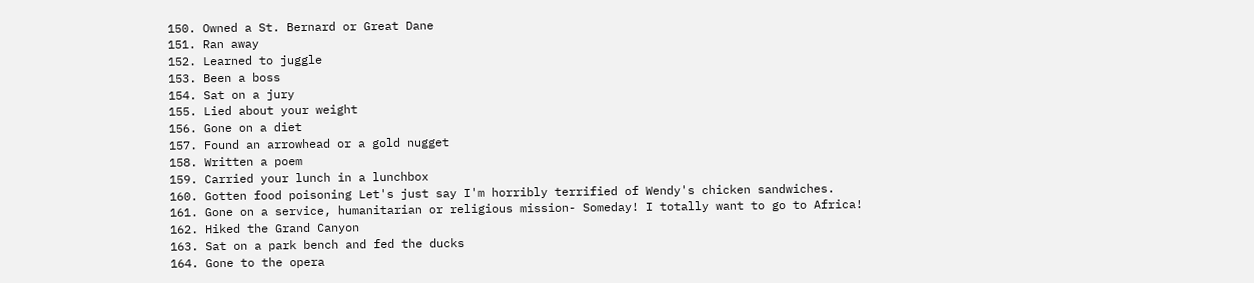150. Owned a St. Bernard or Great Dane
151. Ran away
152. Learned to juggle
153. Been a boss
154. Sat on a jury
155. Lied about your weight
156. Gone on a diet
157. Found an arrowhead or a gold nugget
158. Written a poem
159. Carried your lunch in a lunchbox
160. Gotten food poisoning Let's just say I'm horribly terrified of Wendy's chicken sandwiches.
161. Gone on a service, humanitarian or religious mission- Someday! I totally want to go to Africa!
162. Hiked the Grand Canyon
163. Sat on a park bench and fed the ducks
164. Gone to the opera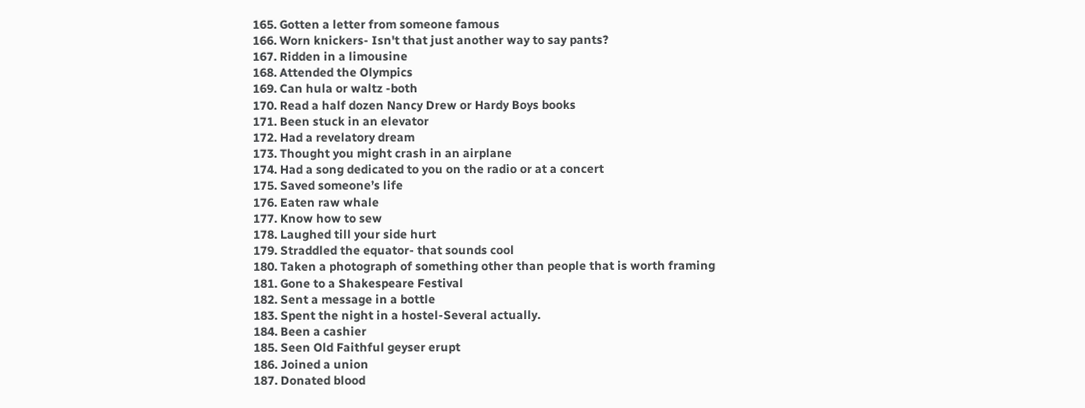165. Gotten a letter from someone famous
166. Worn knickers- Isn't that just another way to say pants?
167. Ridden in a limousine
168. Attended the Olympics
169. Can hula or waltz -both
170. Read a half dozen Nancy Drew or Hardy Boys books
171. Been stuck in an elevator
172. Had a revelatory dream
173. Thought you might crash in an airplane
174. Had a song dedicated to you on the radio or at a concert
175. Saved someone’s life
176. Eaten raw whale
177. Know how to sew
178. Laughed till your side hurt
179. Straddled the equator- that sounds cool
180. Taken a photograph of something other than people that is worth framing
181. Gone to a Shakespeare Festival
182. Sent a message in a bottle
183. Spent the night in a hostel-Several actually.
184. Been a cashier
185. Seen Old Faithful geyser erupt
186. Joined a union
187. Donated blood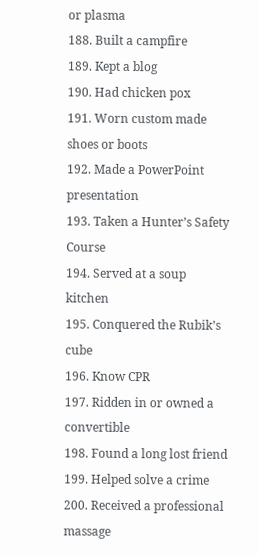or plasma
188. Built a campfire
189. Kept a blog
190. Had chicken pox
191. Worn custom made shoes or boots
192. Made a PowerPoint presentation
193. Taken a Hunter’s Safety Course
194. Served at a soup kitchen
195. Conquered the Rubik’s cube
196. Know CPR
197. Ridden in or owned a convertible
198. Found a long lost friend
199. Helped solve a crime
200. Received a professional massage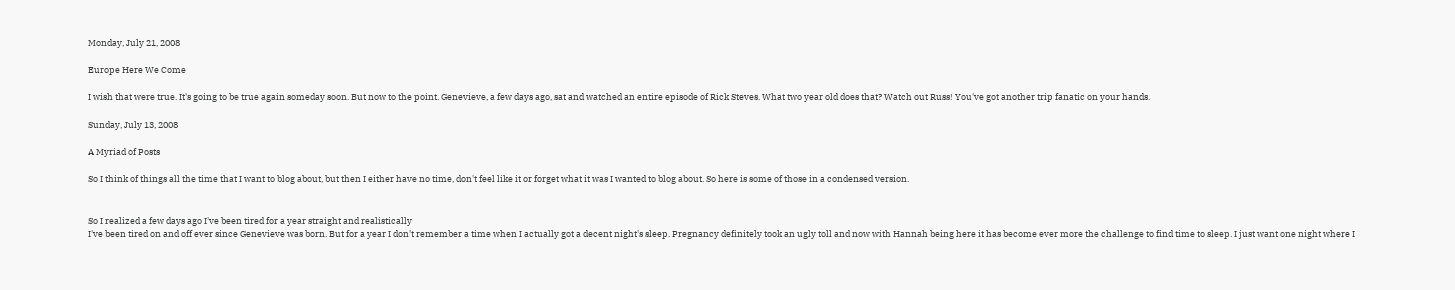Monday, July 21, 2008

Europe Here We Come

I wish that were true. It's going to be true again someday soon. But now to the point. Genevieve, a few days ago, sat and watched an entire episode of Rick Steves. What two year old does that? Watch out Russ! You've got another trip fanatic on your hands.

Sunday, July 13, 2008

A Myriad of Posts

So I think of things all the time that I want to blog about, but then I either have no time, don't feel like it or forget what it was I wanted to blog about. So here is some of those in a condensed version.


So I realized a few days ago I've been tired for a year straight and realistically
I've been tired on and off ever since Genevieve was born. But for a year I don't remember a time when I actually got a decent night's sleep. Pregnancy definitely took an ugly toll and now with Hannah being here it has become ever more the challenge to find time to sleep. I just want one night where I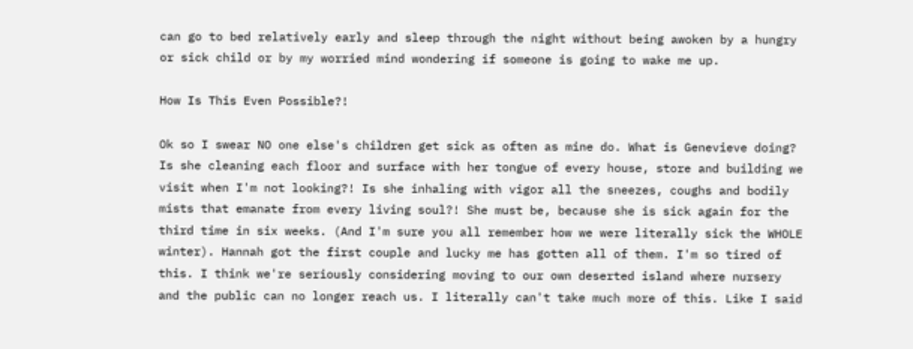can go to bed relatively early and sleep through the night without being awoken by a hungry or sick child or by my worried mind wondering if someone is going to wake me up.

How Is This Even Possible?!

Ok so I swear NO one else's children get sick as often as mine do. What is Genevieve doing? Is she cleaning each floor and surface with her tongue of every house, store and building we visit when I'm not looking?! Is she inhaling with vigor all the sneezes, coughs and bodily mists that emanate from every living soul?! She must be, because she is sick again for the third time in six weeks. (And I'm sure you all remember how we were literally sick the WHOLE winter). Hannah got the first couple and lucky me has gotten all of them. I'm so tired of this. I think we're seriously considering moving to our own deserted island where nursery and the public can no longer reach us. I literally can't take much more of this. Like I said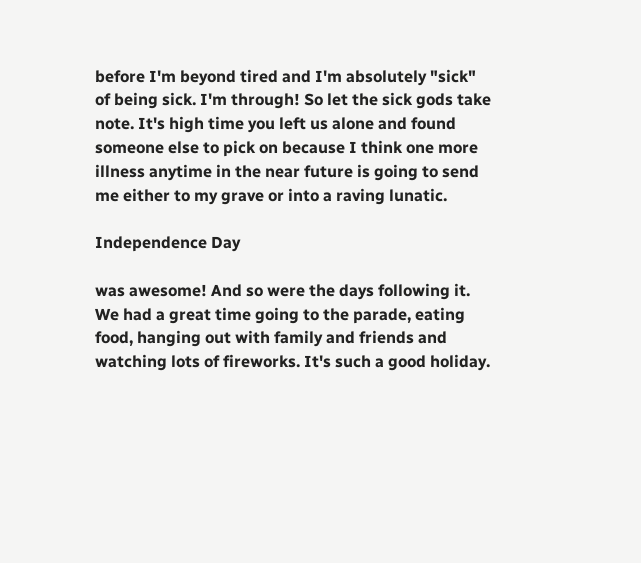before I'm beyond tired and I'm absolutely "sick" of being sick. I'm through! So let the sick gods take note. It's high time you left us alone and found someone else to pick on because I think one more illness anytime in the near future is going to send me either to my grave or into a raving lunatic.

Independence Day

was awesome! And so were the days following it. We had a great time going to the parade, eating food, hanging out with family and friends and watching lots of fireworks. It's such a good holiday.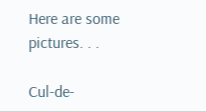Here are some pictures. . .

Cul-de-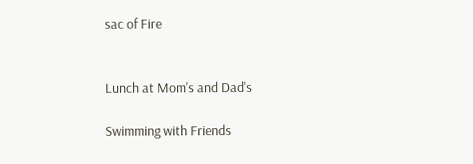sac of Fire


Lunch at Mom's and Dad's

Swimming with Friends